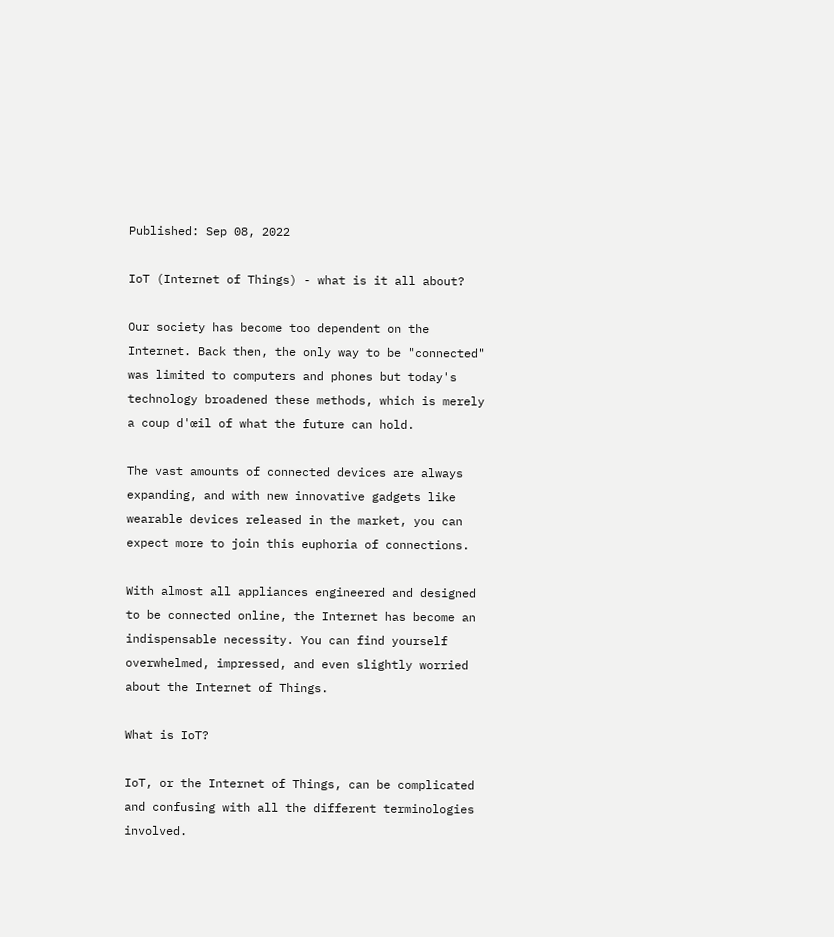Published: Sep 08, 2022

IoT (Internet of Things) - what is it all about?

Our society has become too dependent on the Internet. Back then, the only way to be "connected" was limited to computers and phones but today's technology broadened these methods, which is merely a coup d'œil of what the future can hold.

The vast amounts of connected devices are always expanding, and with new innovative gadgets like wearable devices released in the market, you can expect more to join this euphoria of connections.

With almost all appliances engineered and designed to be connected online, the Internet has become an indispensable necessity. You can find yourself overwhelmed, impressed, and even slightly worried about the Internet of Things.

What is IoT?

IoT, or the Internet of Things, can be complicated and confusing with all the different terminologies involved.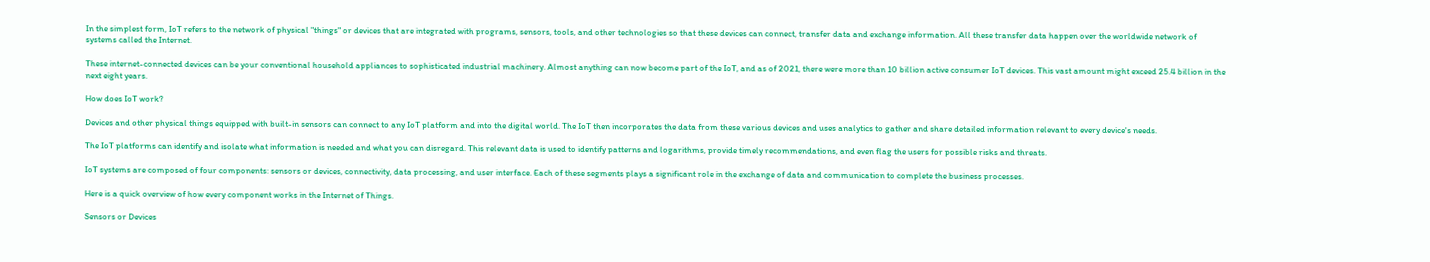In the simplest form, IoT refers to the network of physical "things" or devices that are integrated with programs, sensors, tools, and other technologies so that these devices can connect, transfer data and exchange information. All these transfer data happen over the worldwide network of systems called the Internet.

These internet-connected devices can be your conventional household appliances to sophisticated industrial machinery. Almost anything can now become part of the IoT, and as of 2021, there were more than 10 billion active consumer IoT devices. This vast amount might exceed 25.4 billion in the next eight years.

How does IoT work?

Devices and other physical things equipped with built-in sensors can connect to any IoT platform and into the digital world. The IoT then incorporates the data from these various devices and uses analytics to gather and share detailed information relevant to every device's needs.

The IoT platforms can identify and isolate what information is needed and what you can disregard. This relevant data is used to identify patterns and logarithms, provide timely recommendations, and even flag the users for possible risks and threats.

IoT systems are composed of four components: sensors or devices, connectivity, data processing, and user interface. Each of these segments plays a significant role in the exchange of data and communication to complete the business processes.

Here is a quick overview of how every component works in the Internet of Things.

Sensors or Devices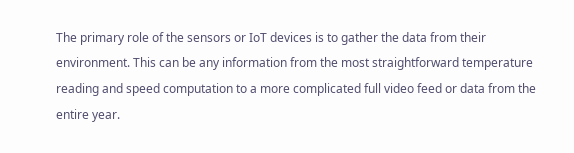The primary role of the sensors or IoT devices is to gather the data from their environment. This can be any information from the most straightforward temperature reading and speed computation to a more complicated full video feed or data from the entire year.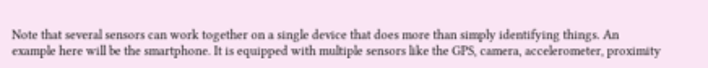Note that several sensors can work together on a single device that does more than simply identifying things. An example here will be the smartphone. It is equipped with multiple sensors like the GPS, camera, accelerometer, proximity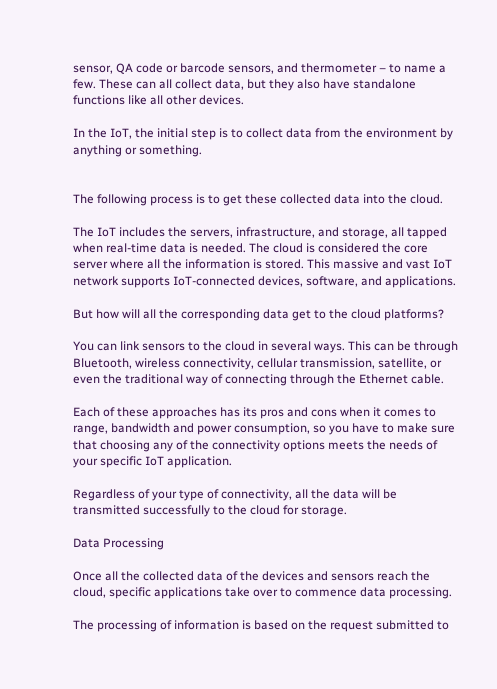sensor, QA code or barcode sensors, and thermometer – to name a few. These can all collect data, but they also have standalone functions like all other devices.

In the IoT, the initial step is to collect data from the environment by anything or something.


The following process is to get these collected data into the cloud.

The IoT includes the servers, infrastructure, and storage, all tapped when real-time data is needed. The cloud is considered the core server where all the information is stored. This massive and vast IoT network supports IoT-connected devices, software, and applications.

But how will all the corresponding data get to the cloud platforms?

You can link sensors to the cloud in several ways. This can be through Bluetooth, wireless connectivity, cellular transmission, satellite, or even the traditional way of connecting through the Ethernet cable.

Each of these approaches has its pros and cons when it comes to range, bandwidth and power consumption, so you have to make sure that choosing any of the connectivity options meets the needs of your specific IoT application.

Regardless of your type of connectivity, all the data will be transmitted successfully to the cloud for storage.

Data Processing

Once all the collected data of the devices and sensors reach the cloud, specific applications take over to commence data processing.

The processing of information is based on the request submitted to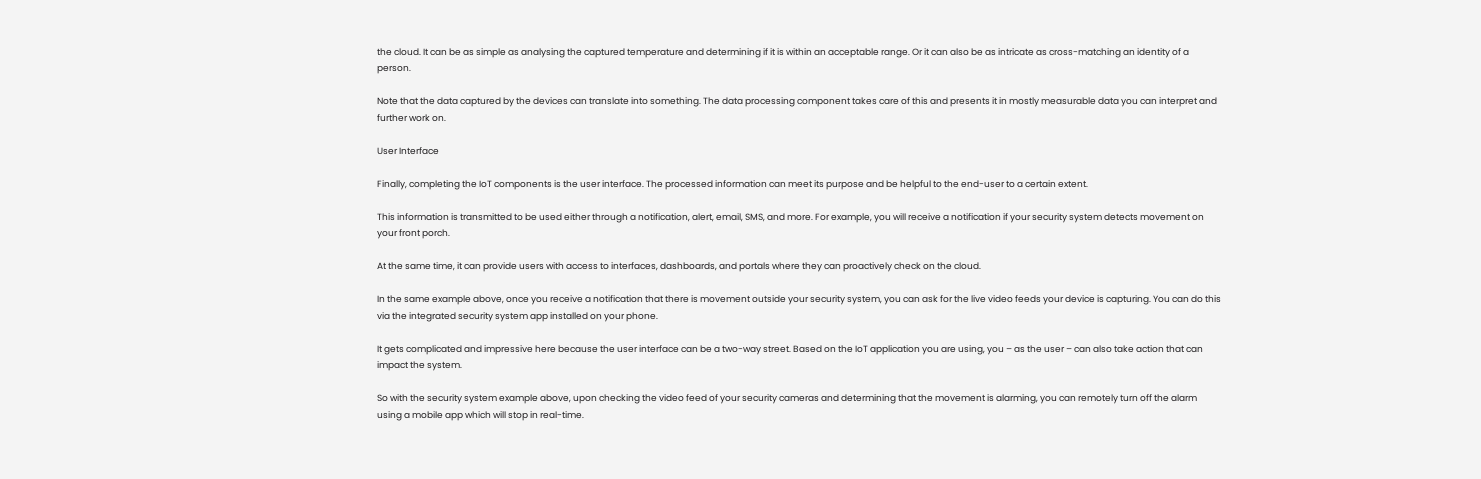the cloud. It can be as simple as analysing the captured temperature and determining if it is within an acceptable range. Or it can also be as intricate as cross-matching an identity of a person.

Note that the data captured by the devices can translate into something. The data processing component takes care of this and presents it in mostly measurable data you can interpret and further work on.

User Interface

Finally, completing the IoT components is the user interface. The processed information can meet its purpose and be helpful to the end-user to a certain extent.

This information is transmitted to be used either through a notification, alert, email, SMS, and more. For example, you will receive a notification if your security system detects movement on your front porch.

At the same time, it can provide users with access to interfaces, dashboards, and portals where they can proactively check on the cloud.

In the same example above, once you receive a notification that there is movement outside your security system, you can ask for the live video feeds your device is capturing. You can do this via the integrated security system app installed on your phone.

It gets complicated and impressive here because the user interface can be a two-way street. Based on the IoT application you are using, you – as the user – can also take action that can impact the system.

So with the security system example above, upon checking the video feed of your security cameras and determining that the movement is alarming, you can remotely turn off the alarm using a mobile app which will stop in real-time.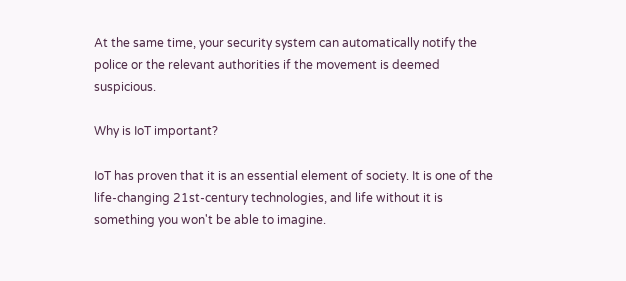At the same time, your security system can automatically notify the police or the relevant authorities if the movement is deemed suspicious.

Why is IoT important?

IoT has proven that it is an essential element of society. It is one of the life-changing 21st-century technologies, and life without it is something you won't be able to imagine.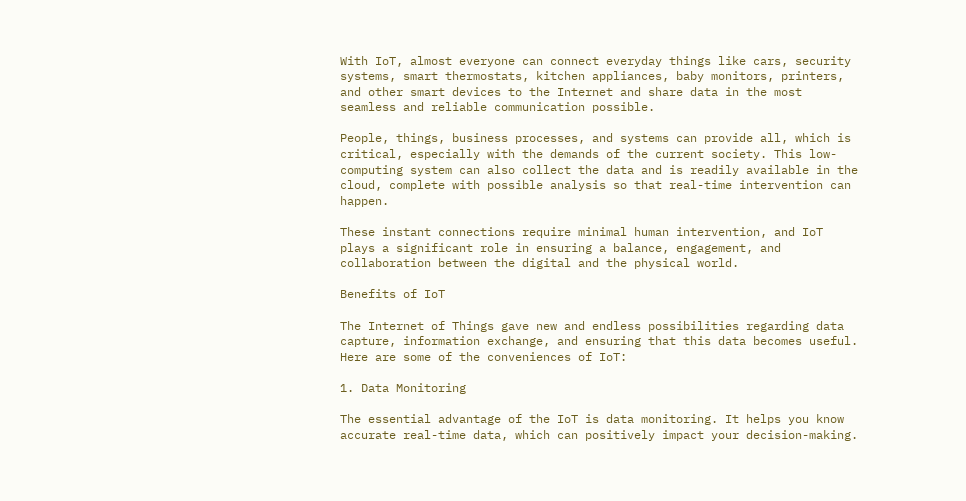With IoT, almost everyone can connect everyday things like cars, security systems, smart thermostats, kitchen appliances, baby monitors, printers, and other smart devices to the Internet and share data in the most seamless and reliable communication possible.

People, things, business processes, and systems can provide all, which is critical, especially with the demands of the current society. This low-computing system can also collect the data and is readily available in the cloud, complete with possible analysis so that real-time intervention can happen.

These instant connections require minimal human intervention, and IoT plays a significant role in ensuring a balance, engagement, and collaboration between the digital and the physical world.

Benefits of IoT

The Internet of Things gave new and endless possibilities regarding data capture, information exchange, and ensuring that this data becomes useful. Here are some of the conveniences of IoT:

1. Data Monitoring

The essential advantage of the IoT is data monitoring. It helps you know accurate real-time data, which can positively impact your decision-making.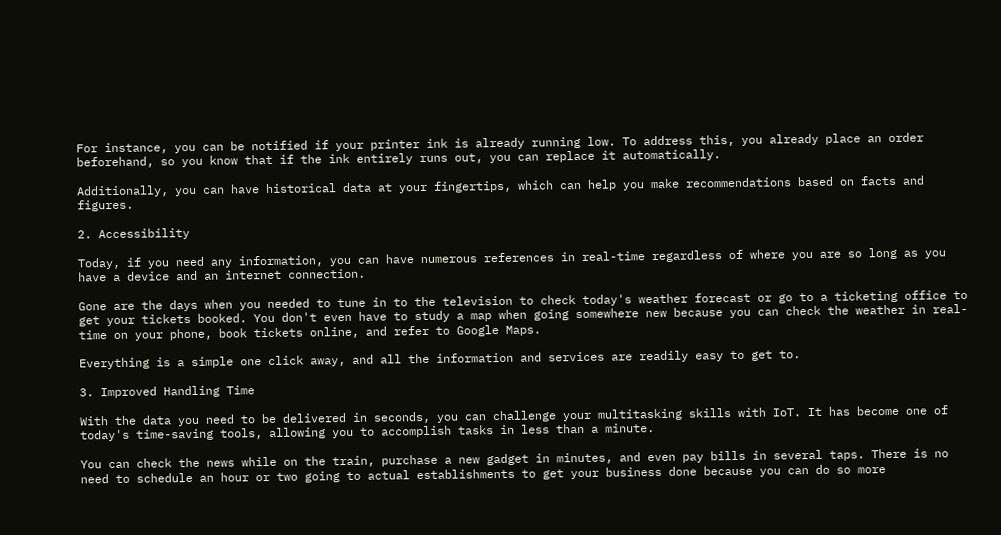For instance, you can be notified if your printer ink is already running low. To address this, you already place an order beforehand, so you know that if the ink entirely runs out, you can replace it automatically.

Additionally, you can have historical data at your fingertips, which can help you make recommendations based on facts and figures.

2. Accessibility

Today, if you need any information, you can have numerous references in real-time regardless of where you are so long as you have a device and an internet connection.

Gone are the days when you needed to tune in to the television to check today's weather forecast or go to a ticketing office to get your tickets booked. You don't even have to study a map when going somewhere new because you can check the weather in real-time on your phone, book tickets online, and refer to Google Maps.

Everything is a simple one click away, and all the information and services are readily easy to get to.

3. Improved Handling Time

With the data you need to be delivered in seconds, you can challenge your multitasking skills with IoT. It has become one of today's time-saving tools, allowing you to accomplish tasks in less than a minute.

You can check the news while on the train, purchase a new gadget in minutes, and even pay bills in several taps. There is no need to schedule an hour or two going to actual establishments to get your business done because you can do so more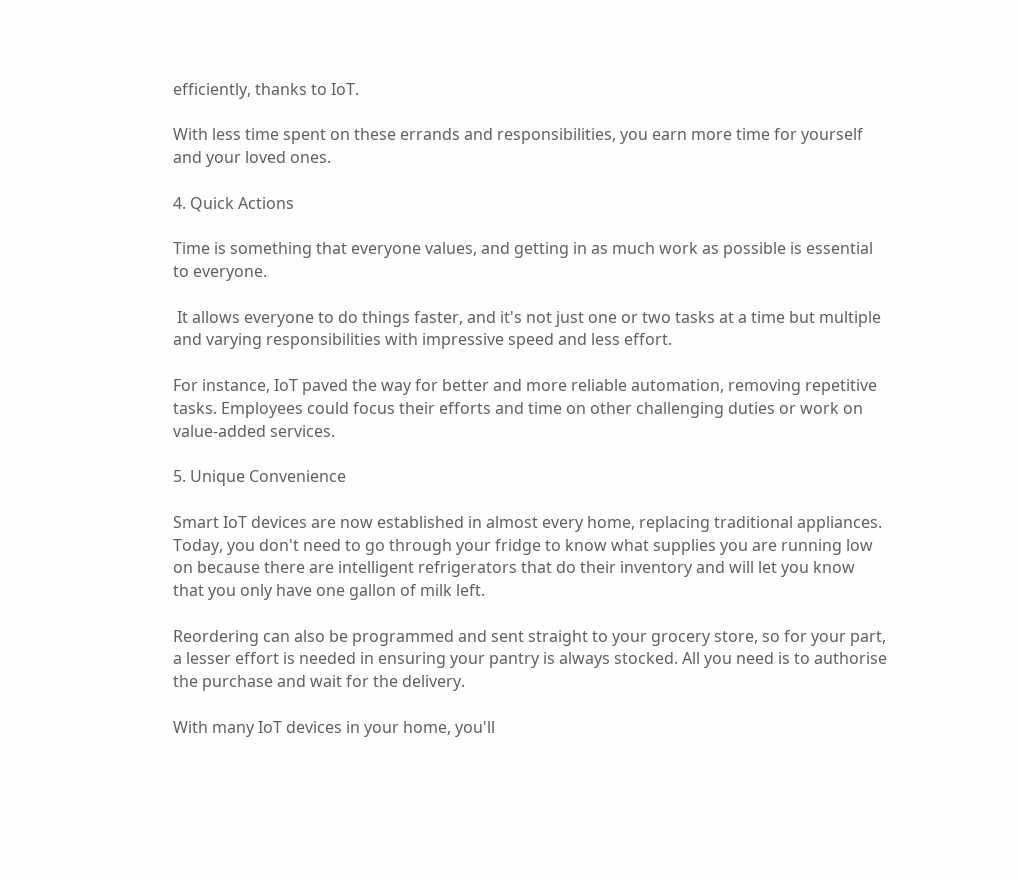efficiently, thanks to IoT.

With less time spent on these errands and responsibilities, you earn more time for yourself and your loved ones.

4. Quick Actions

Time is something that everyone values, and getting in as much work as possible is essential to everyone.

 It allows everyone to do things faster, and it's not just one or two tasks at a time but multiple and varying responsibilities with impressive speed and less effort.

For instance, IoT paved the way for better and more reliable automation, removing repetitive tasks. Employees could focus their efforts and time on other challenging duties or work on value-added services.

5. Unique Convenience

Smart IoT devices are now established in almost every home, replacing traditional appliances. Today, you don't need to go through your fridge to know what supplies you are running low on because there are intelligent refrigerators that do their inventory and will let you know that you only have one gallon of milk left.

Reordering can also be programmed and sent straight to your grocery store, so for your part, a lesser effort is needed in ensuring your pantry is always stocked. All you need is to authorise the purchase and wait for the delivery.

With many IoT devices in your home, you'll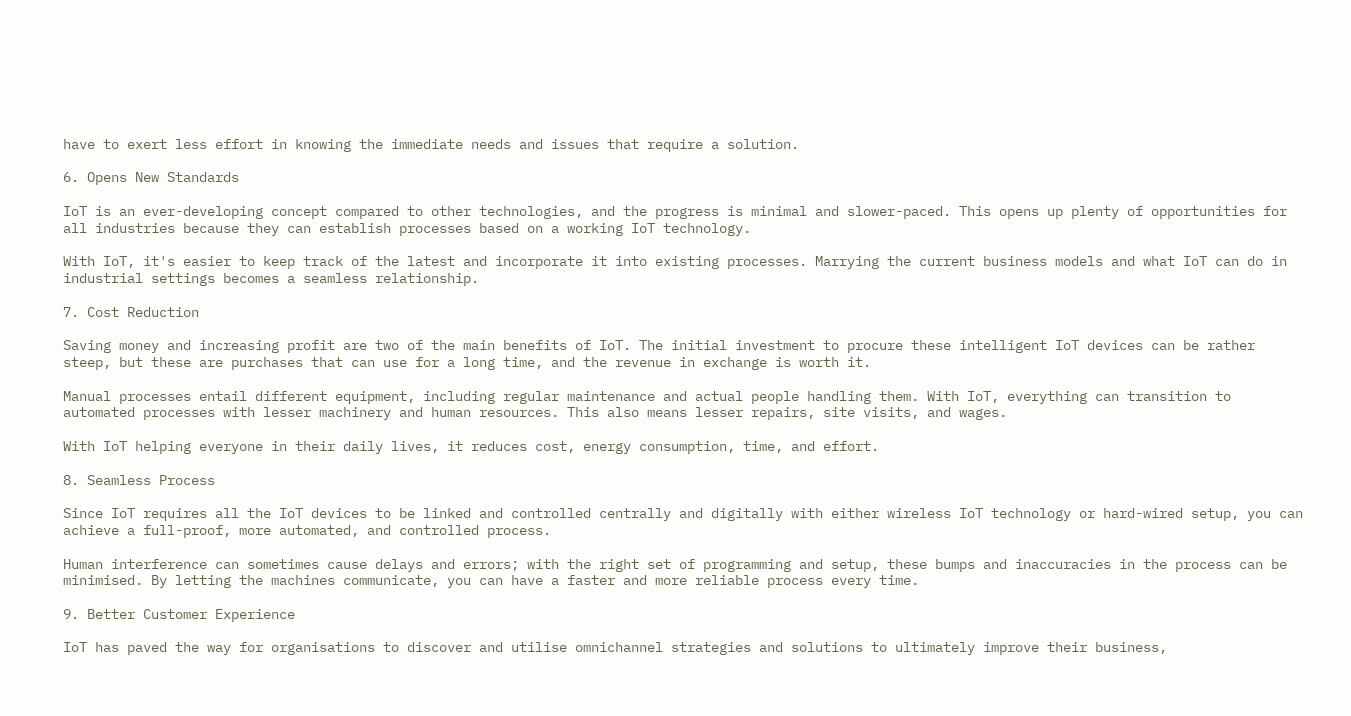have to exert less effort in knowing the immediate needs and issues that require a solution.

6. Opens New Standards

IoT is an ever-developing concept compared to other technologies, and the progress is minimal and slower-paced. This opens up plenty of opportunities for all industries because they can establish processes based on a working IoT technology.

With IoT, it's easier to keep track of the latest and incorporate it into existing processes. Marrying the current business models and what IoT can do in industrial settings becomes a seamless relationship.

7. Cost Reduction

Saving money and increasing profit are two of the main benefits of IoT. The initial investment to procure these intelligent IoT devices can be rather steep, but these are purchases that can use for a long time, and the revenue in exchange is worth it.

Manual processes entail different equipment, including regular maintenance and actual people handling them. With IoT, everything can transition to automated processes with lesser machinery and human resources. This also means lesser repairs, site visits, and wages.

With IoT helping everyone in their daily lives, it reduces cost, energy consumption, time, and effort.

8. Seamless Process

Since IoT requires all the IoT devices to be linked and controlled centrally and digitally with either wireless IoT technology or hard-wired setup, you can achieve a full-proof, more automated, and controlled process.

Human interference can sometimes cause delays and errors; with the right set of programming and setup, these bumps and inaccuracies in the process can be minimised. By letting the machines communicate, you can have a faster and more reliable process every time.

9. Better Customer Experience

IoT has paved the way for organisations to discover and utilise omnichannel strategies and solutions to ultimately improve their business,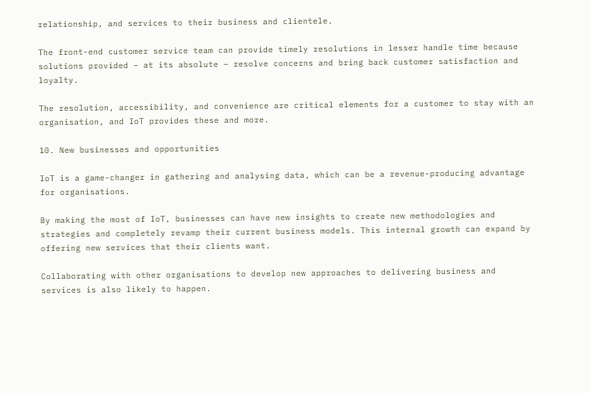relationship, and services to their business and clientele.

The front-end customer service team can provide timely resolutions in lesser handle time because solutions provided – at its absolute – resolve concerns and bring back customer satisfaction and loyalty.

The resolution, accessibility, and convenience are critical elements for a customer to stay with an organisation, and IoT provides these and more.

10. New businesses and opportunities

IoT is a game-changer in gathering and analysing data, which can be a revenue-producing advantage for organisations.

By making the most of IoT, businesses can have new insights to create new methodologies and strategies and completely revamp their current business models. This internal growth can expand by offering new services that their clients want.

Collaborating with other organisations to develop new approaches to delivering business and services is also likely to happen.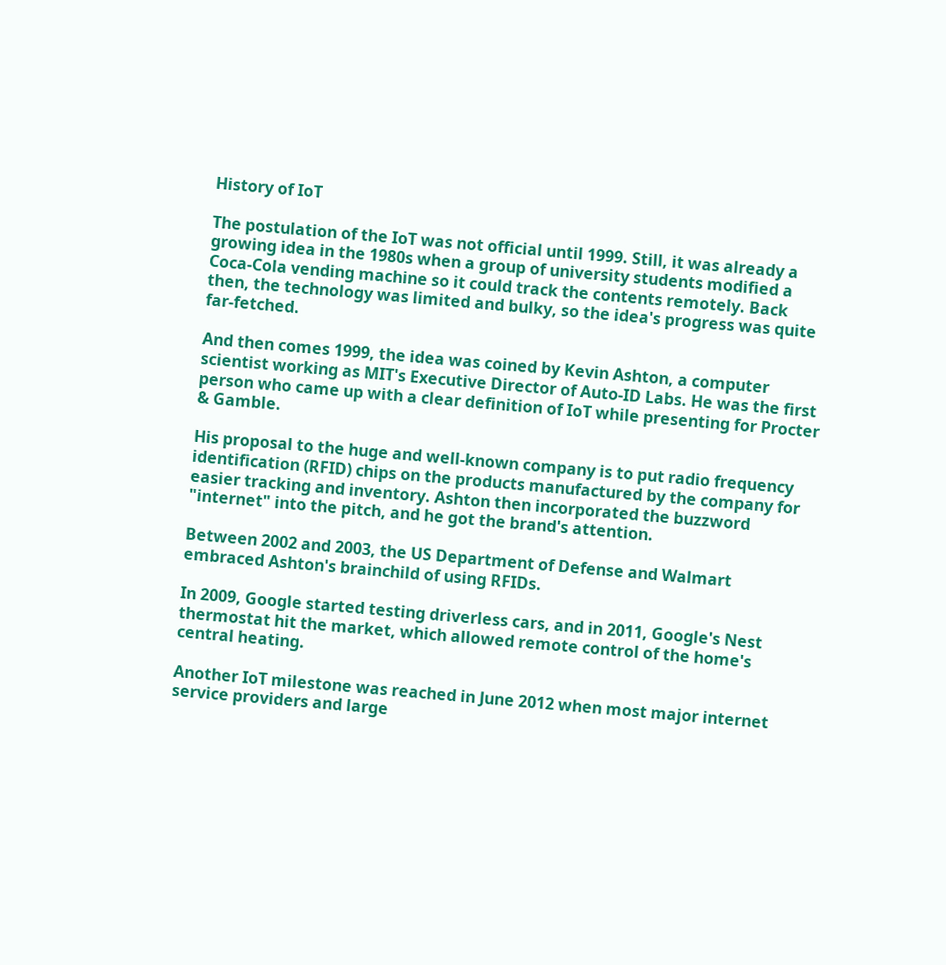History of IoT

The postulation of the IoT was not official until 1999. Still, it was already a growing idea in the 1980s when a group of university students modified a Coca-Cola vending machine so it could track the contents remotely. Back then, the technology was limited and bulky, so the idea's progress was quite far-fetched.

And then comes 1999, the idea was coined by Kevin Ashton, a computer scientist working as MIT's Executive Director of Auto-ID Labs. He was the first person who came up with a clear definition of IoT while presenting for Procter & Gamble.

His proposal to the huge and well-known company is to put radio frequency identification (RFID) chips on the products manufactured by the company for easier tracking and inventory. Ashton then incorporated the buzzword "internet" into the pitch, and he got the brand's attention.

Between 2002 and 2003, the US Department of Defense and Walmart embraced Ashton's brainchild of using RFIDs.

In 2009, Google started testing driverless cars, and in 2011, Google's Nest thermostat hit the market, which allowed remote control of the home's central heating.

Another IoT milestone was reached in June 2012 when most major internet service providers and large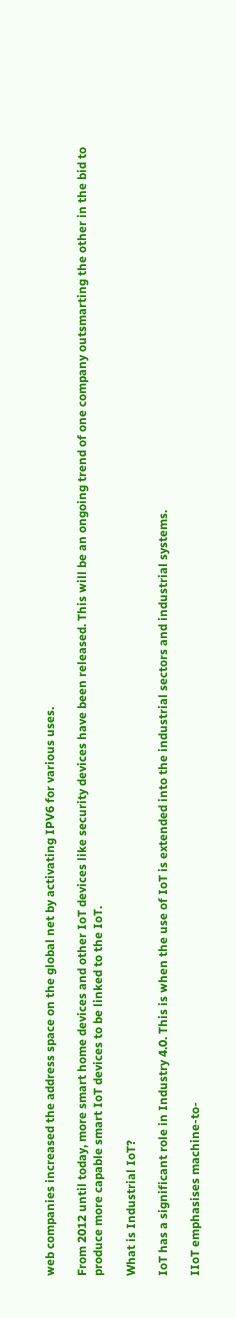web companies increased the address space on the global net by activating IPV6 for various uses.

From 2012 until today, more smart home devices and other IoT devices like security devices have been released. This will be an ongoing trend of one company outsmarting the other in the bid to produce more capable smart IoT devices to be linked to the IoT.

What is Industrial IoT?

IoT has a significant role in Industry 4.0. This is when the use of IoT is extended into the industrial sectors and industrial systems.

IIoT emphasises machine-to-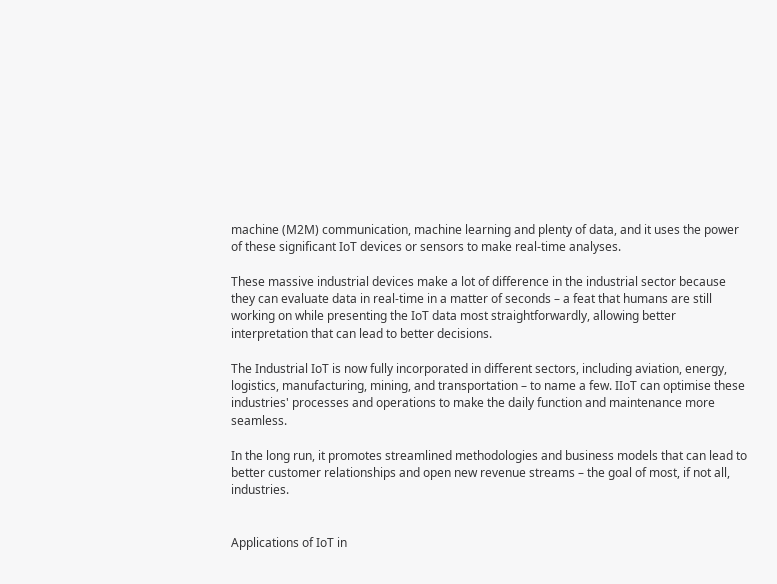machine (M2M) communication, machine learning and plenty of data, and it uses the power of these significant IoT devices or sensors to make real-time analyses.

These massive industrial devices make a lot of difference in the industrial sector because they can evaluate data in real-time in a matter of seconds – a feat that humans are still working on while presenting the IoT data most straightforwardly, allowing better interpretation that can lead to better decisions.

The Industrial IoT is now fully incorporated in different sectors, including aviation, energy, logistics, manufacturing, mining, and transportation – to name a few. IIoT can optimise these industries' processes and operations to make the daily function and maintenance more seamless.

In the long run, it promotes streamlined methodologies and business models that can lead to better customer relationships and open new revenue streams – the goal of most, if not all, industries.


Applications of IoT in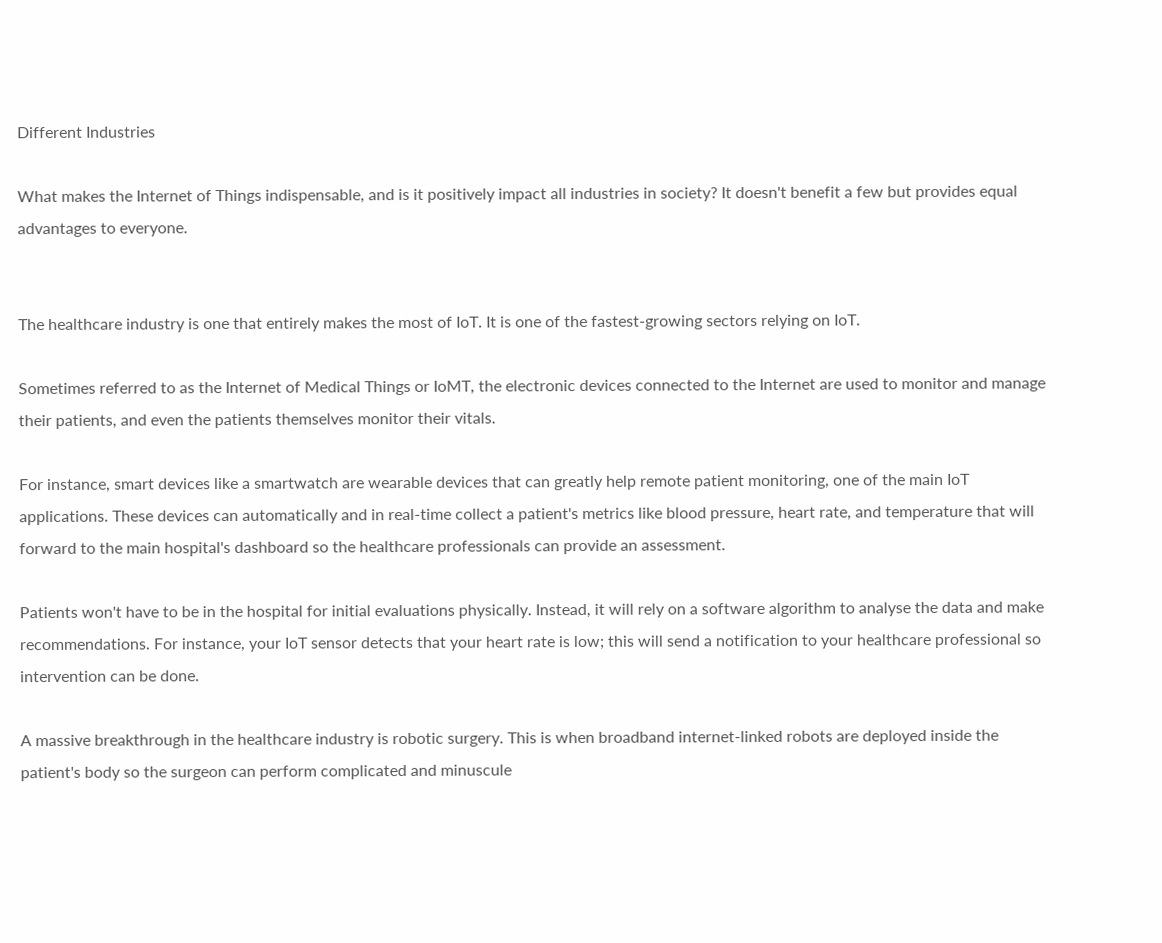Different Industries

What makes the Internet of Things indispensable, and is it positively impact all industries in society? It doesn't benefit a few but provides equal advantages to everyone.


The healthcare industry is one that entirely makes the most of IoT. It is one of the fastest-growing sectors relying on IoT.

Sometimes referred to as the Internet of Medical Things or IoMT, the electronic devices connected to the Internet are used to monitor and manage their patients, and even the patients themselves monitor their vitals.

For instance, smart devices like a smartwatch are wearable devices that can greatly help remote patient monitoring, one of the main IoT applications. These devices can automatically and in real-time collect a patient's metrics like blood pressure, heart rate, and temperature that will forward to the main hospital's dashboard so the healthcare professionals can provide an assessment.

Patients won't have to be in the hospital for initial evaluations physically. Instead, it will rely on a software algorithm to analyse the data and make recommendations. For instance, your IoT sensor detects that your heart rate is low; this will send a notification to your healthcare professional so intervention can be done.

A massive breakthrough in the healthcare industry is robotic surgery. This is when broadband internet-linked robots are deployed inside the patient's body so the surgeon can perform complicated and minuscule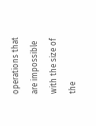operations that are impossible with the size of the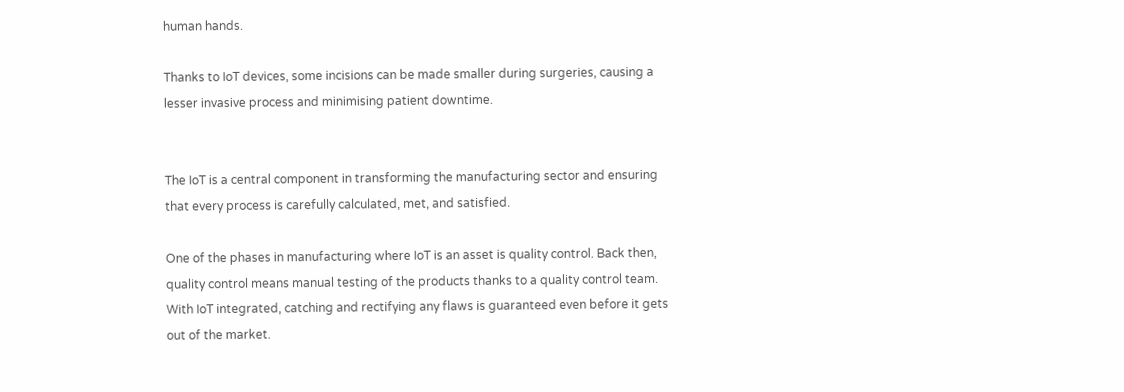human hands.

Thanks to IoT devices, some incisions can be made smaller during surgeries, causing a lesser invasive process and minimising patient downtime.


The IoT is a central component in transforming the manufacturing sector and ensuring that every process is carefully calculated, met, and satisfied.

One of the phases in manufacturing where IoT is an asset is quality control. Back then, quality control means manual testing of the products thanks to a quality control team. With IoT integrated, catching and rectifying any flaws is guaranteed even before it gets out of the market.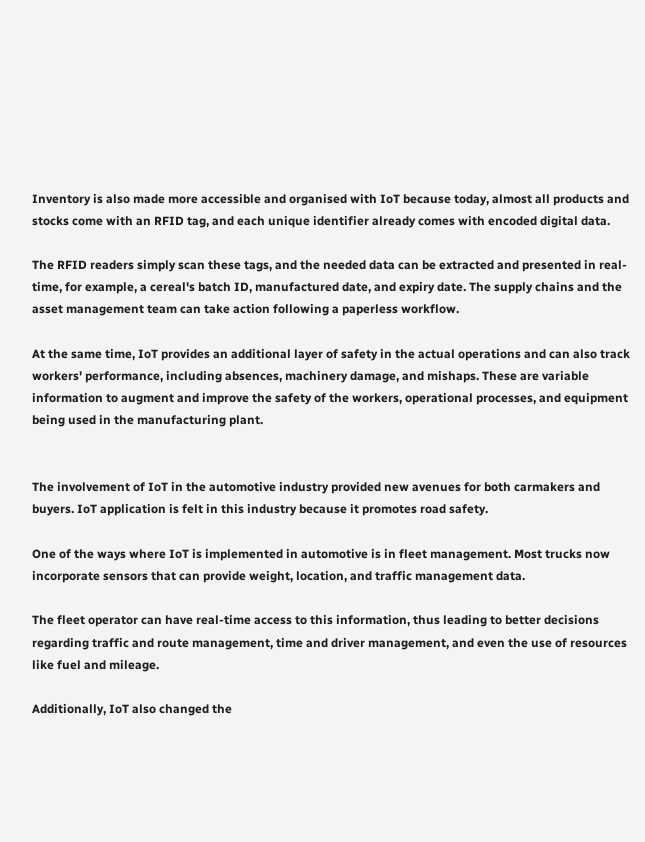Inventory is also made more accessible and organised with IoT because today, almost all products and stocks come with an RFID tag, and each unique identifier already comes with encoded digital data.

The RFID readers simply scan these tags, and the needed data can be extracted and presented in real-time, for example, a cereal's batch ID, manufactured date, and expiry date. The supply chains and the asset management team can take action following a paperless workflow.

At the same time, IoT provides an additional layer of safety in the actual operations and can also track workers' performance, including absences, machinery damage, and mishaps. These are variable information to augment and improve the safety of the workers, operational processes, and equipment being used in the manufacturing plant.


The involvement of IoT in the automotive industry provided new avenues for both carmakers and buyers. IoT application is felt in this industry because it promotes road safety.

One of the ways where IoT is implemented in automotive is in fleet management. Most trucks now incorporate sensors that can provide weight, location, and traffic management data.

The fleet operator can have real-time access to this information, thus leading to better decisions regarding traffic and route management, time and driver management, and even the use of resources like fuel and mileage.

Additionally, IoT also changed the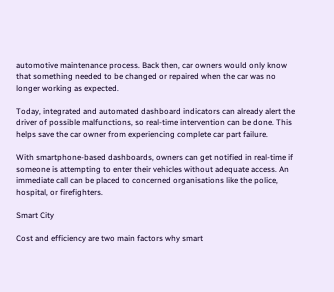automotive maintenance process. Back then, car owners would only know that something needed to be changed or repaired when the car was no longer working as expected.

Today, integrated and automated dashboard indicators can already alert the driver of possible malfunctions, so real-time intervention can be done. This helps save the car owner from experiencing complete car part failure.

With smartphone-based dashboards, owners can get notified in real-time if someone is attempting to enter their vehicles without adequate access. An immediate call can be placed to concerned organisations like the police, hospital, or firefighters.

Smart City

Cost and efficiency are two main factors why smart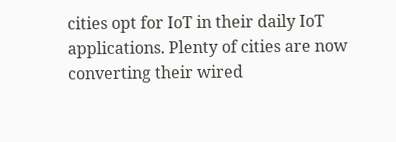cities opt for IoT in their daily IoT applications. Plenty of cities are now converting their wired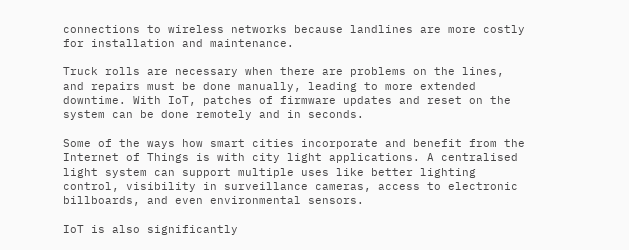connections to wireless networks because landlines are more costly for installation and maintenance.

Truck rolls are necessary when there are problems on the lines, and repairs must be done manually, leading to more extended downtime. With IoT, patches of firmware updates and reset on the system can be done remotely and in seconds.

Some of the ways how smart cities incorporate and benefit from the Internet of Things is with city light applications. A centralised light system can support multiple uses like better lighting control, visibility in surveillance cameras, access to electronic billboards, and even environmental sensors.

IoT is also significantly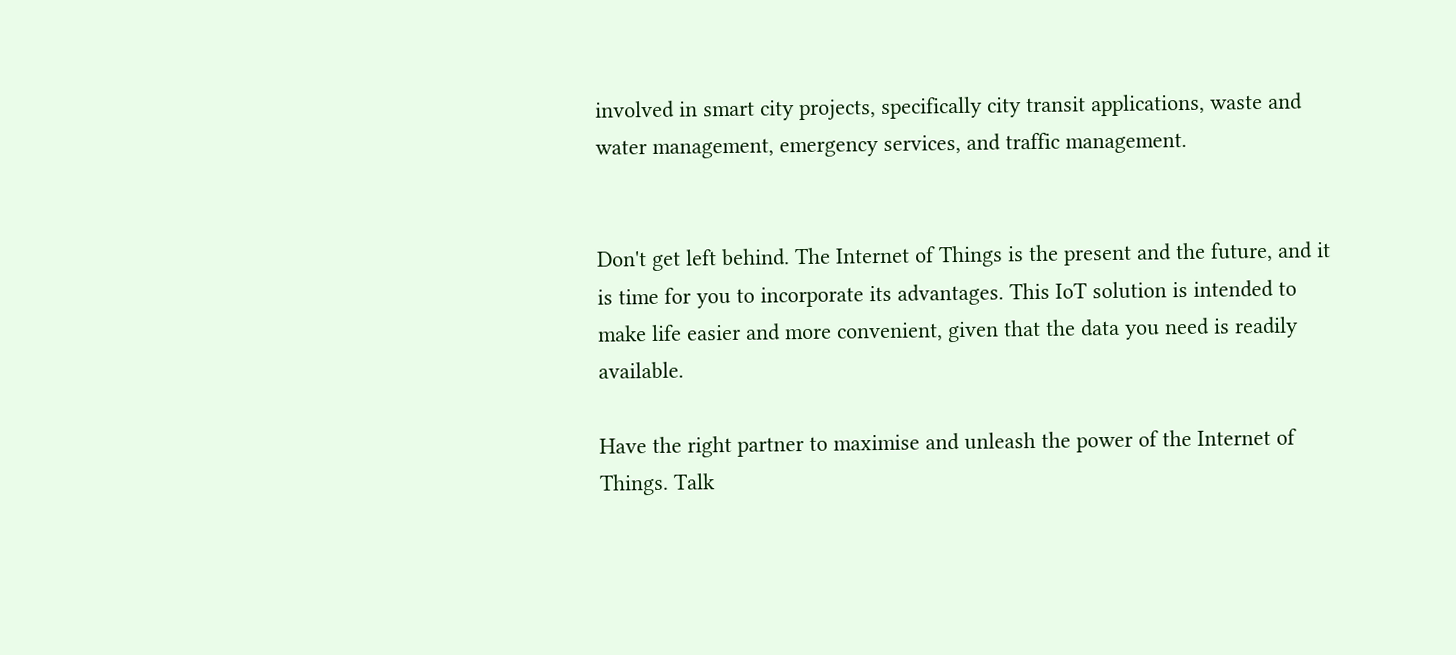involved in smart city projects, specifically city transit applications, waste and water management, emergency services, and traffic management.


Don't get left behind. The Internet of Things is the present and the future, and it is time for you to incorporate its advantages. This IoT solution is intended to make life easier and more convenient, given that the data you need is readily available.

Have the right partner to maximise and unleash the power of the Internet of Things. Talk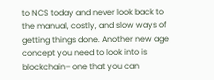to NCS today and never look back to the manual, costly, and slow ways of getting things done. Another new age concept you need to look into is blockchain– one that you can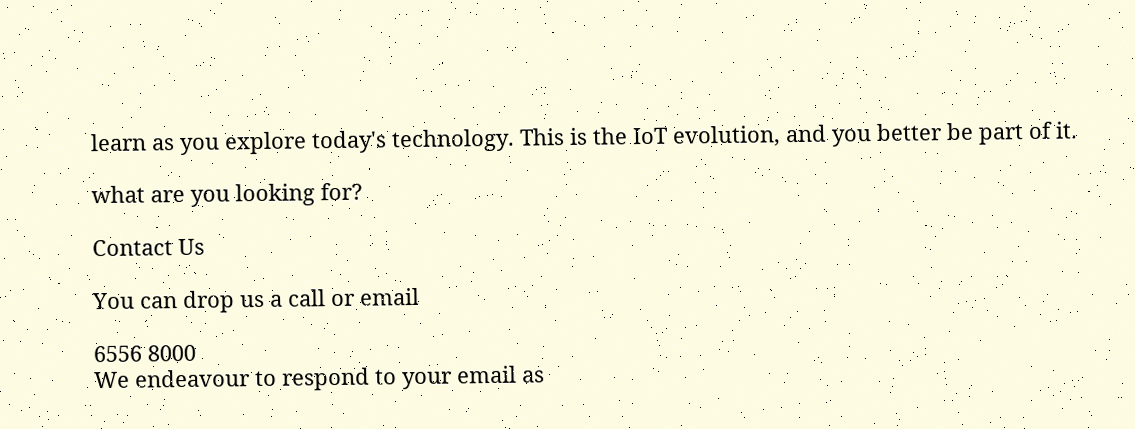learn as you explore today's technology. This is the IoT evolution, and you better be part of it.

what are you looking for?

Contact Us

You can drop us a call or email

6556 8000
We endeavour to respond to your email as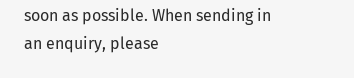soon as possible. When sending in an enquiry, please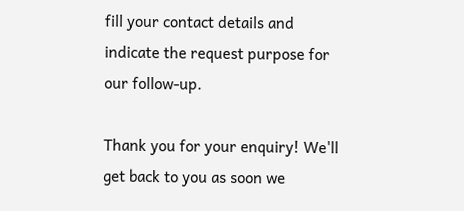fill your contact details and indicate the request purpose for our follow-up.

Thank you for your enquiry! We'll get back to you as soon we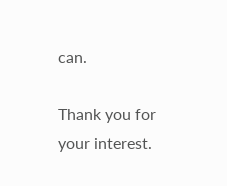can.

Thank you for your interest.